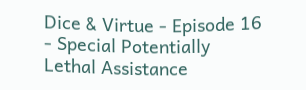Dice & Virtue - Episode 16 - Special Potentially Lethal Assistance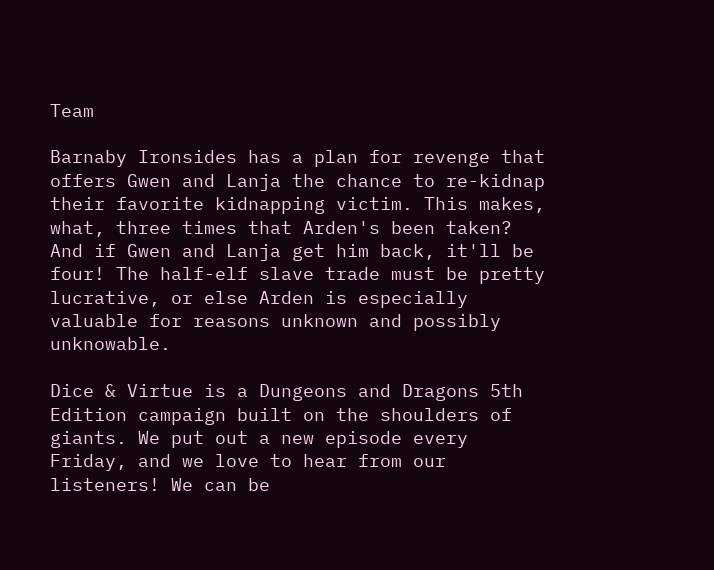Team

Barnaby Ironsides has a plan for revenge that offers Gwen and Lanja the chance to re-kidnap their favorite kidnapping victim. This makes, what, three times that Arden's been taken? And if Gwen and Lanja get him back, it'll be four! The half-elf slave trade must be pretty lucrative, or else Arden is especially valuable for reasons unknown and possibly unknowable.

Dice & Virtue is a Dungeons and Dragons 5th Edition campaign built on the shoulders of giants. We put out a new episode every Friday, and we love to hear from our listeners! We can be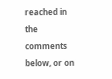reached in the comments below, or on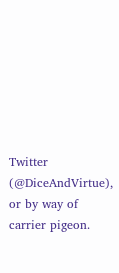Twitter (@DiceAndVirtue), or by way of carrier pigeon.